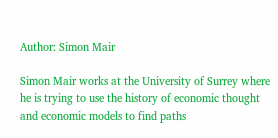Author: Simon Mair

Simon Mair works at the University of Surrey where he is trying to use the history of economic thought and economic models to find paths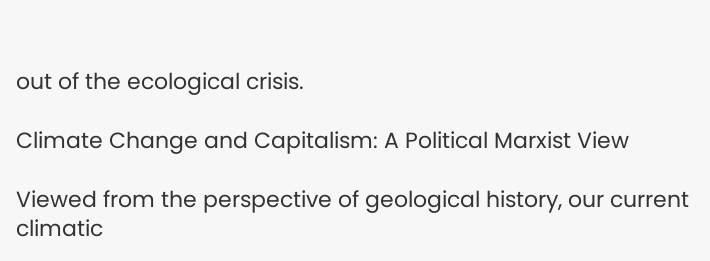out of the ecological crisis.

Climate Change and Capitalism: A Political Marxist View

Viewed from the perspective of geological history, our current climatic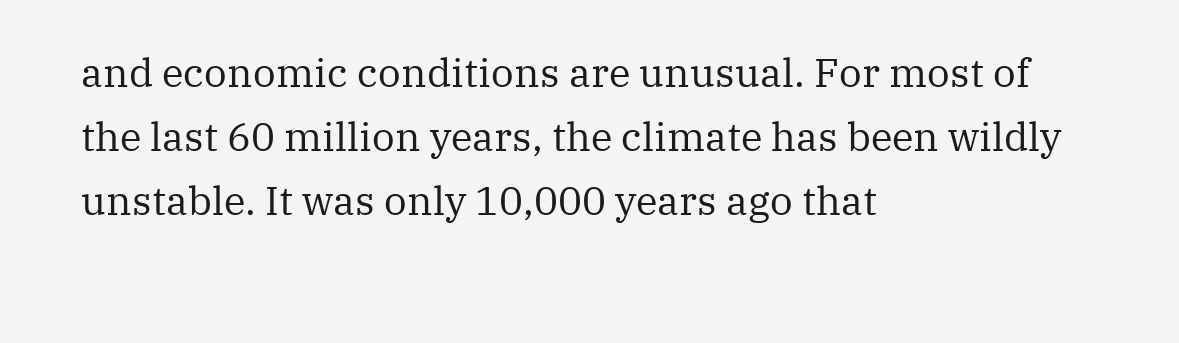and economic conditions are unusual. For most of the last 60 million years, the climate has been wildly unstable. It was only 10,000 years ago that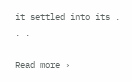it settled into its . . .

Read more ›